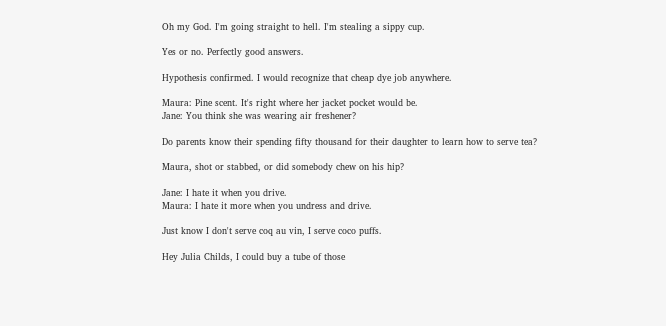Oh my God. I'm going straight to hell. I'm stealing a sippy cup.

Yes or no. Perfectly good answers.

Hypothesis confirmed. I would recognize that cheap dye job anywhere.

Maura: Pine scent. It's right where her jacket pocket would be.
Jane: You think she was wearing air freshener?

Do parents know their spending fifty thousand for their daughter to learn how to serve tea?

Maura, shot or stabbed, or did somebody chew on his hip?

Jane: I hate it when you drive.
Maura: I hate it more when you undress and drive.

Just know I don't serve coq au vin, I serve coco puffs.

Hey Julia Childs, I could buy a tube of those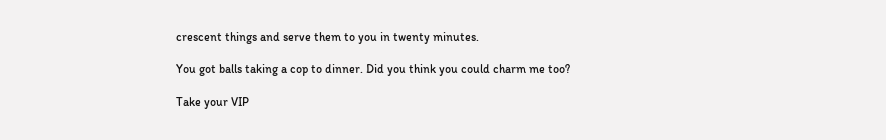crescent things and serve them to you in twenty minutes.

You got balls taking a cop to dinner. Did you think you could charm me too?

Take your VIP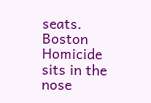seats. Boston Homicide sits in the nose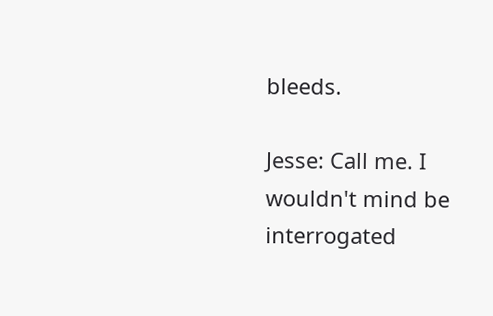bleeds.

Jesse: Call me. I wouldn't mind be interrogated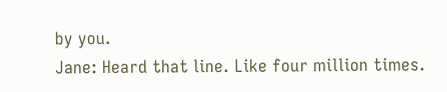by you.
Jane: Heard that line. Like four million times.